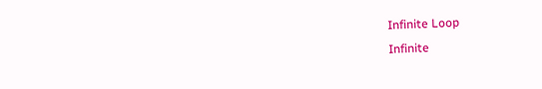Infinite Loop
Infinite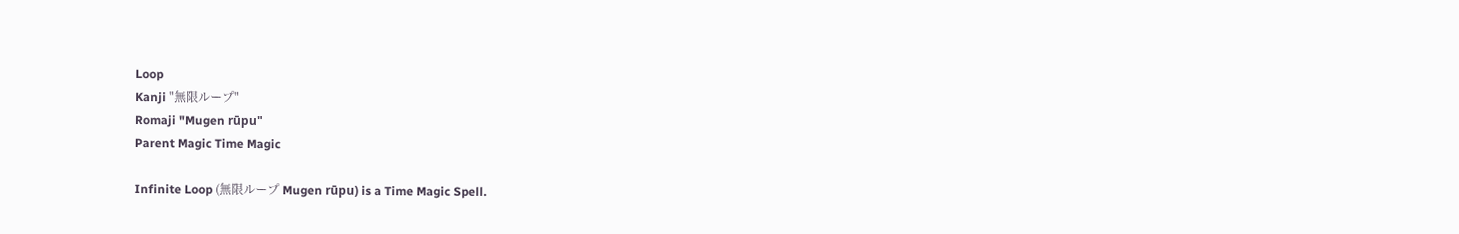Loop
Kanji "無限ループ"
Romaji "Mugen rūpu"
Parent Magic Time Magic

Infinite Loop (無限ループ Mugen rūpu) is a Time Magic Spell.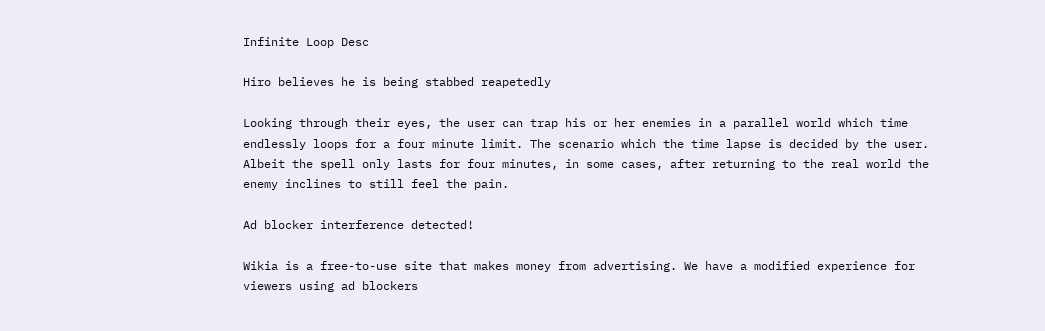Infinite Loop Desc

Hiro believes he is being stabbed reapetedly

Looking through their eyes, the user can trap his or her enemies in a parallel world which time endlessly loops for a four minute limit. The scenario which the time lapse is decided by the user. Albeit the spell only lasts for four minutes, in some cases, after returning to the real world the enemy inclines to still feel the pain.

Ad blocker interference detected!

Wikia is a free-to-use site that makes money from advertising. We have a modified experience for viewers using ad blockers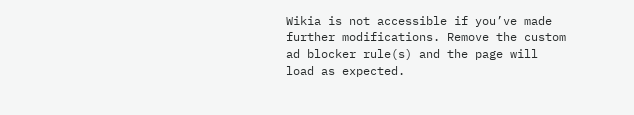Wikia is not accessible if you’ve made further modifications. Remove the custom ad blocker rule(s) and the page will load as expected.